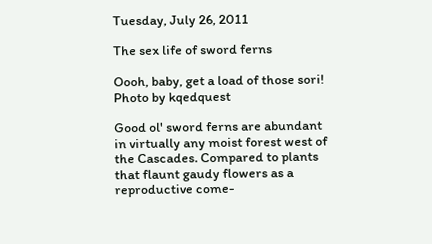Tuesday, July 26, 2011

The sex life of sword ferns

Oooh, baby, get a load of those sori!
Photo by kqedquest

Good ol' sword ferns are abundant in virtually any moist forest west of the Cascades. Compared to plants that flaunt gaudy flowers as a reproductive come-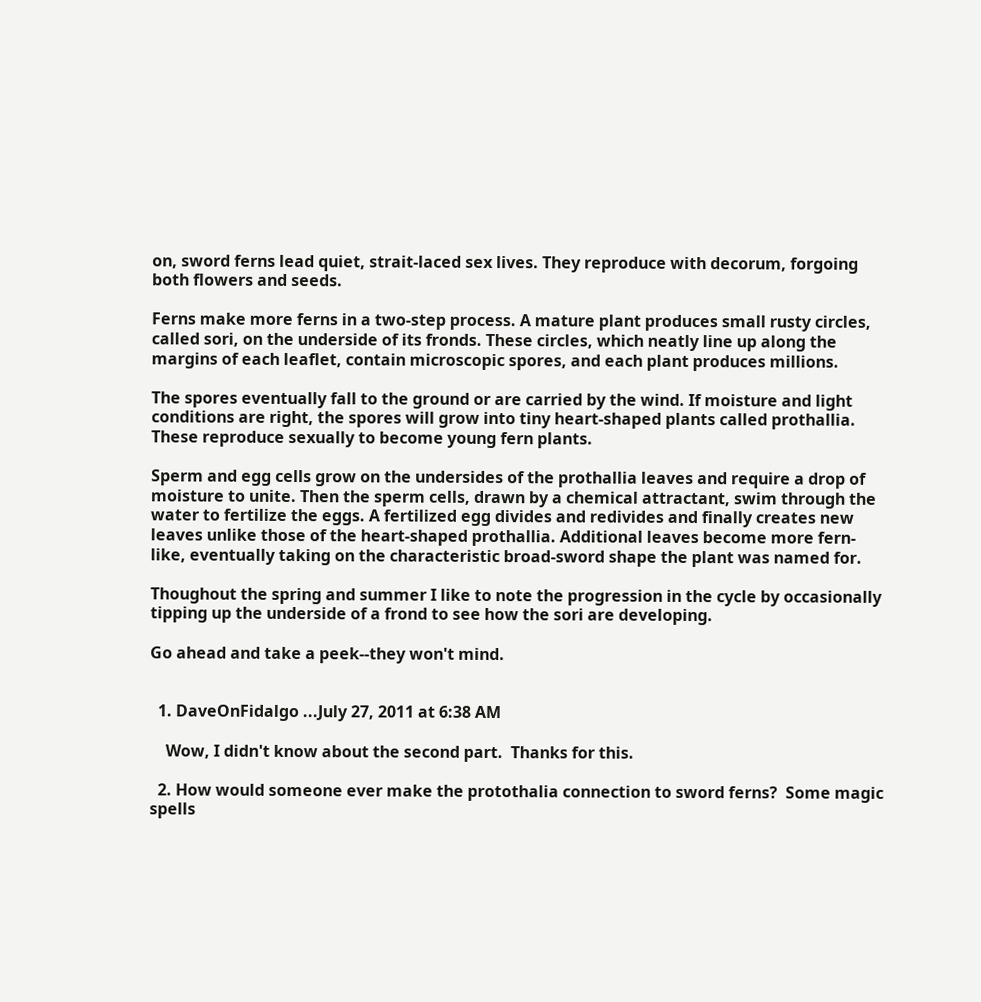on, sword ferns lead quiet, strait-laced sex lives. They reproduce with decorum, forgoing both flowers and seeds.

Ferns make more ferns in a two-step process. A mature plant produces small rusty circles, called sori, on the underside of its fronds. These circles, which neatly line up along the margins of each leaflet, contain microscopic spores, and each plant produces millions.

The spores eventually fall to the ground or are carried by the wind. If moisture and light conditions are right, the spores will grow into tiny heart-shaped plants called prothallia. These reproduce sexually to become young fern plants.

Sperm and egg cells grow on the undersides of the prothallia leaves and require a drop of moisture to unite. Then the sperm cells, drawn by a chemical attractant, swim through the water to fertilize the eggs. A fertilized egg divides and redivides and finally creates new leaves unlike those of the heart-shaped prothallia. Additional leaves become more fern-like, eventually taking on the characteristic broad-sword shape the plant was named for.

Thoughout the spring and summer I like to note the progression in the cycle by occasionally tipping up the underside of a frond to see how the sori are developing.

Go ahead and take a peek--they won't mind.


  1. DaveOnFidalgo ...July 27, 2011 at 6:38 AM

    Wow, I didn't know about the second part.  Thanks for this.

  2. How would someone ever make the protothalia connection to sword ferns?  Some magic spells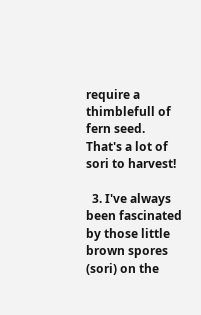require a thimblefull of fern seed.  That's a lot of sori to harvest!

  3. I've always been fascinated by those little brown spores (sori) on the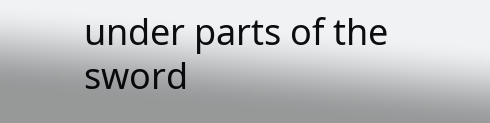under parts of the sword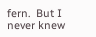fern.  But I never knew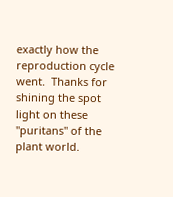exactly how the reproduction cycle went.  Thanks for shining the spot light on these "puritans" of the plant world.